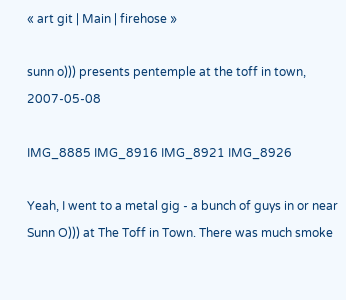« art git | Main | firehose »

sunn o))) presents pentemple at the toff in town, 2007-05-08

IMG_8885 IMG_8916 IMG_8921 IMG_8926

Yeah, I went to a metal gig - a bunch of guys in or near Sunn O))) at The Toff in Town. There was much smoke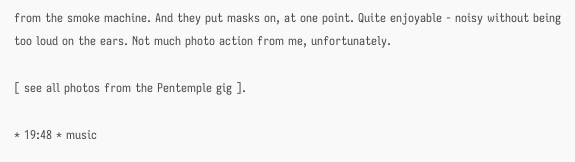from the smoke machine. And they put masks on, at one point. Quite enjoyable - noisy without being too loud on the ears. Not much photo action from me, unfortunately.

[ see all photos from the Pentemple gig ].

* 19:48 * music